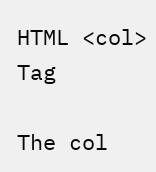HTML <col> Tag

The col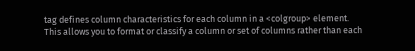tag defines column characteristics for each column in a <colgroup> element. This allows you to format or classify a column or set of columns rather than each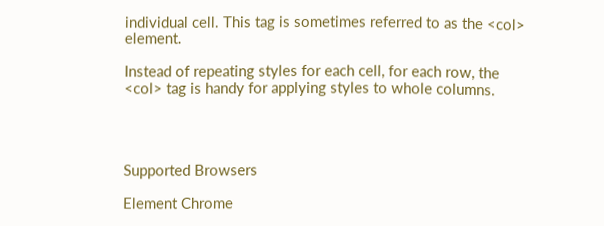individual cell. This tag is sometimes referred to as the <col> element.

Instead of repeating styles for each cell, for each row, the <col> tag is handy for applying styles to whole columns.




Supported Browsers

Element Chrome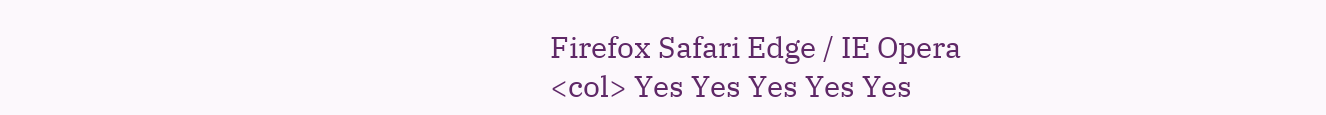Firefox Safari Edge / IE Opera
<col> Yes Yes Yes Yes Yes